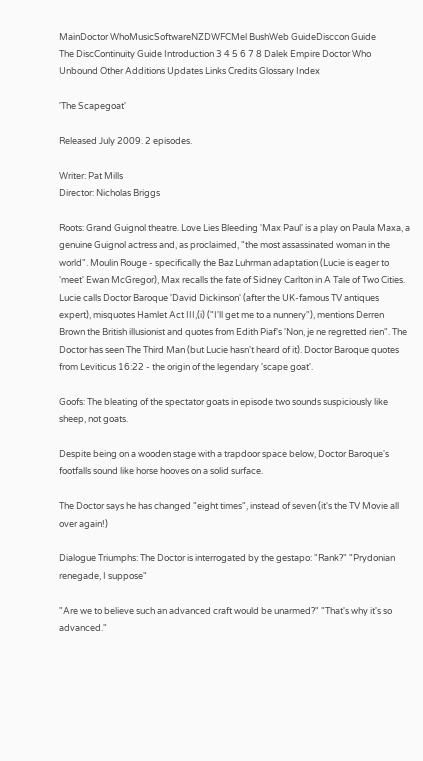MainDoctor WhoMusicSoftwareNZDWFCMel BushWeb GuideDisccon Guide
The DiscContinuity Guide Introduction 3 4 5 6 7 8 Dalek Empire Doctor Who Unbound Other Additions Updates Links Credits Glossary Index

'The Scapegoat'

Released July 2009. 2 episodes.

Writer: Pat Mills
Director: Nicholas Briggs

Roots: Grand Guignol theatre. Love Lies Bleeding 'Max Paul' is a play on Paula Maxa, a genuine Guignol actress and, as proclaimed, "the most assassinated woman in the world". Moulin Rouge - specifically the Baz Luhrman adaptation (Lucie is eager to 'meet' Ewan McGregor), Max recalls the fate of Sidney Carlton in A Tale of Two Cities. Lucie calls Doctor Baroque 'David Dickinson' (after the UK-famous TV antiques expert), misquotes Hamlet Act III,(i) ("I'll get me to a nunnery"), mentions Derren Brown the British illusionist and quotes from Edith Piaf's 'Non, je ne regretted rien". The Doctor has seen The Third Man (but Lucie hasn't heard of it). Doctor Baroque quotes from Leviticus 16:22 - the origin of the legendary 'scape goat'.

Goofs: The bleating of the spectator goats in episode two sounds suspiciously like sheep, not goats.

Despite being on a wooden stage with a trapdoor space below, Doctor Baroque's footfalls sound like horse hooves on a solid surface.

The Doctor says he has changed "eight times", instead of seven (it's the TV Movie all over again!)

Dialogue Triumphs: The Doctor is interrogated by the gestapo: "Rank?" "Prydonian renegade, I suppose"

"Are we to believe such an advanced craft would be unarmed?" "That's why it's so advanced."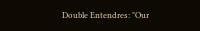Double Entendres: "Our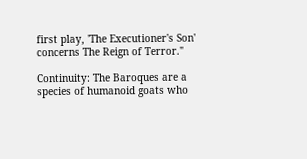first play, 'The Executioner's Son' concerns The Reign of Terror."

Continuity: The Baroques are a species of humanoid goats who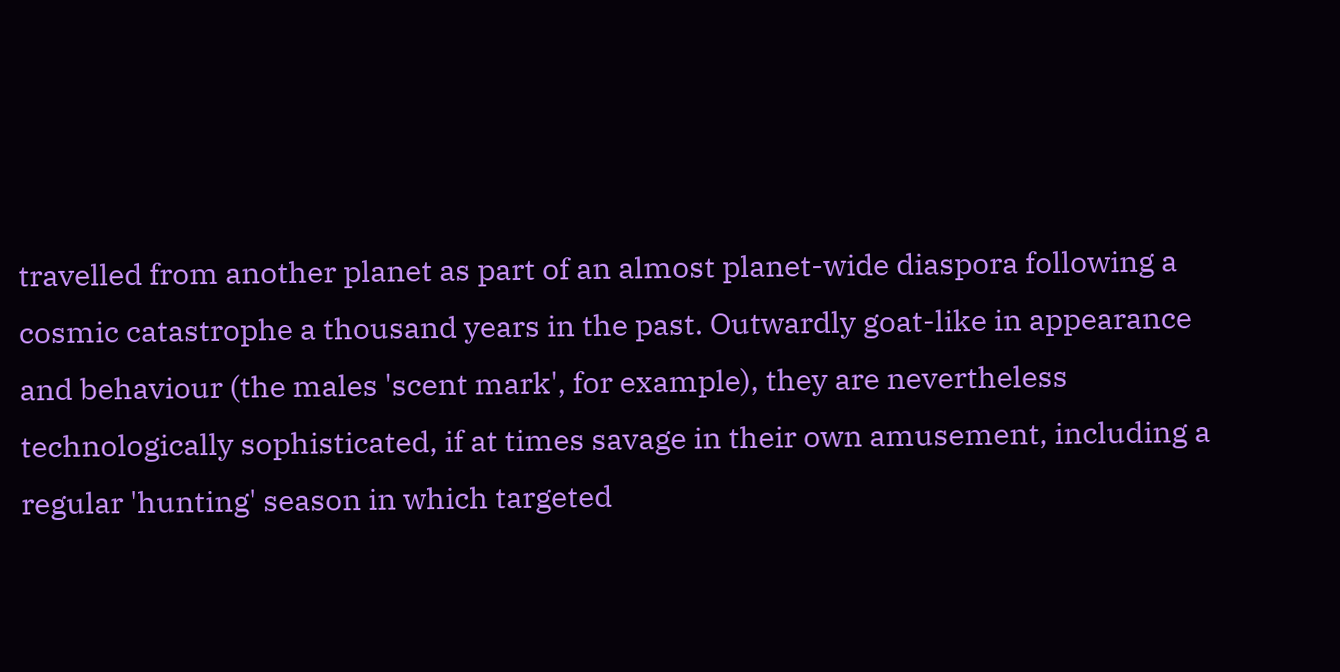travelled from another planet as part of an almost planet-wide diaspora following a cosmic catastrophe a thousand years in the past. Outwardly goat-like in appearance and behaviour (the males 'scent mark', for example), they are nevertheless technologically sophisticated, if at times savage in their own amusement, including a regular 'hunting' season in which targeted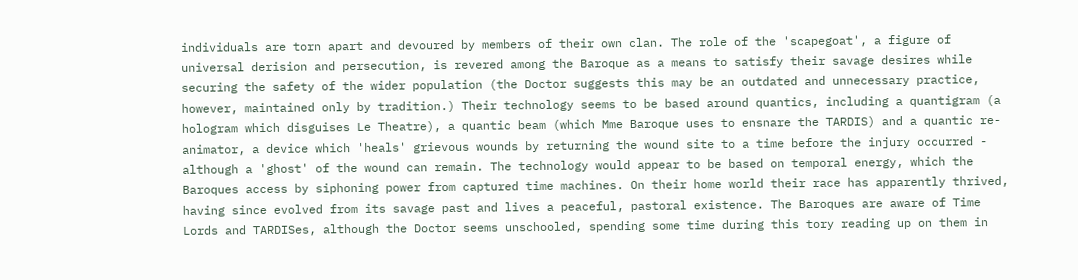individuals are torn apart and devoured by members of their own clan. The role of the 'scapegoat', a figure of universal derision and persecution, is revered among the Baroque as a means to satisfy their savage desires while securing the safety of the wider population (the Doctor suggests this may be an outdated and unnecessary practice, however, maintained only by tradition.) Their technology seems to be based around quantics, including a quantigram (a hologram which disguises Le Theatre), a quantic beam (which Mme Baroque uses to ensnare the TARDIS) and a quantic re-animator, a device which 'heals' grievous wounds by returning the wound site to a time before the injury occurred - although a 'ghost' of the wound can remain. The technology would appear to be based on temporal energy, which the Baroques access by siphoning power from captured time machines. On their home world their race has apparently thrived, having since evolved from its savage past and lives a peaceful, pastoral existence. The Baroques are aware of Time Lords and TARDISes, although the Doctor seems unschooled, spending some time during this tory reading up on them in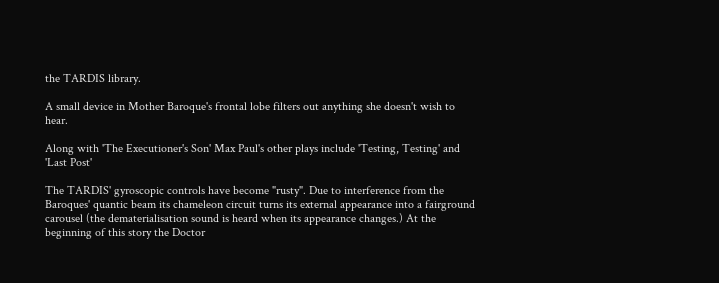the TARDIS library.

A small device in Mother Baroque's frontal lobe filters out anything she doesn't wish to hear.

Along with 'The Executioner's Son' Max Paul's other plays include 'Testing, Testing' and 'Last Post'

The TARDIS' gyroscopic controls have become "rusty". Due to interference from the Baroques' quantic beam its chameleon circuit turns its external appearance into a fairground carousel (the dematerialisation sound is heard when its appearance changes.) At the beginning of this story the Doctor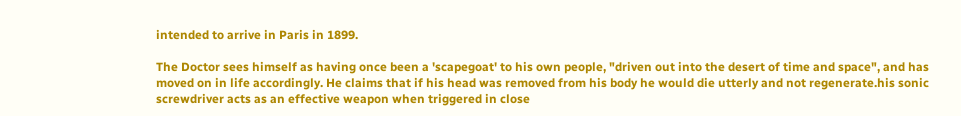intended to arrive in Paris in 1899.

The Doctor sees himself as having once been a 'scapegoat' to his own people, "driven out into the desert of time and space", and has moved on in life accordingly. He claims that if his head was removed from his body he would die utterly and not regenerate.his sonic screwdriver acts as an effective weapon when triggered in close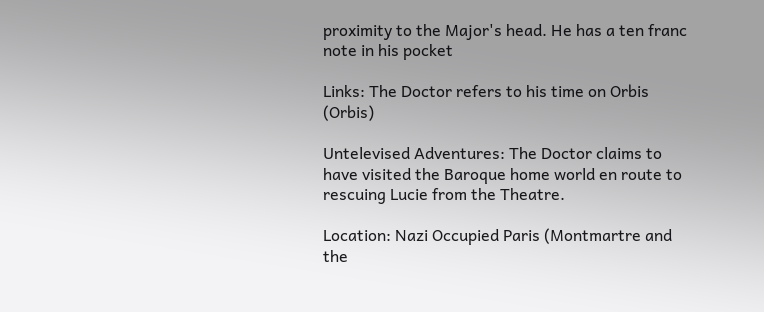proximity to the Major's head. He has a ten franc note in his pocket

Links: The Doctor refers to his time on Orbis (Orbis)

Untelevised Adventures: The Doctor claims to have visited the Baroque home world en route to rescuing Lucie from the Theatre.

Location: Nazi Occupied Paris (Montmartre and the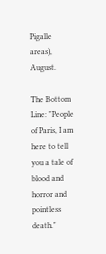Pigalle areas), August.

The Bottom Line: "People of Paris, I am here to tell you a tale of blood and horror and pointless death."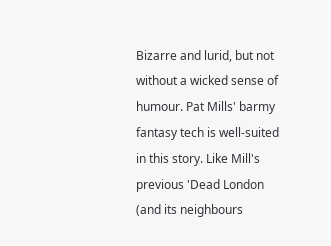Bizarre and lurid, but not without a wicked sense of humour. Pat Mills' barmy fantasy tech is well-suited in this story. Like Mill's previous 'Dead London (and its neighbours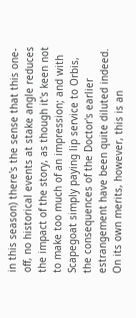in this season) there's the sense that this one-off, no historical events at stake angle reduces the impact of the story, as though it's keen not to make too much of an impression; and with Scapegoat simply paying lip service to Orbis, the consequences of the Doctor's earlier estrangement have been quite diluted indeed. On its own merits, however, this is an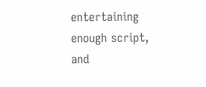entertaining enough script, and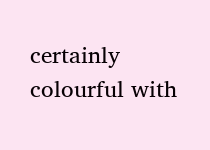certainly colourful with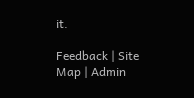it.

Feedback | Site Map | Admin